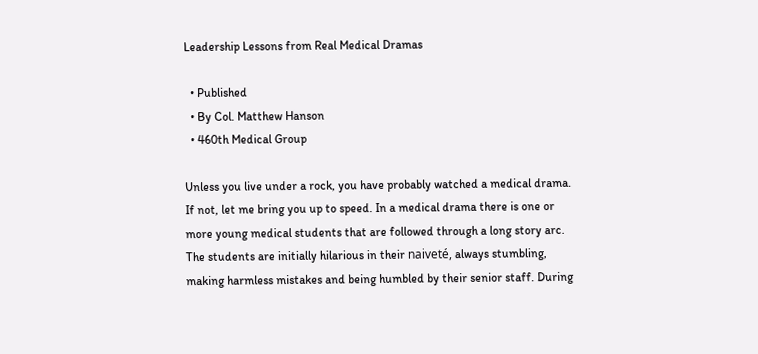Leadership Lessons from Real Medical Dramas

  • Published
  • By Col. Matthew Hanson
  • 460th Medical Group

Unless you live under a rock, you have probably watched a medical drama. If not, let me bring you up to speed. In a medical drama there is one or more young medical students that are followed through a long story arc. The students are initially hilarious in their naiveté, always stumbling, making harmless mistakes and being humbled by their senior staff. During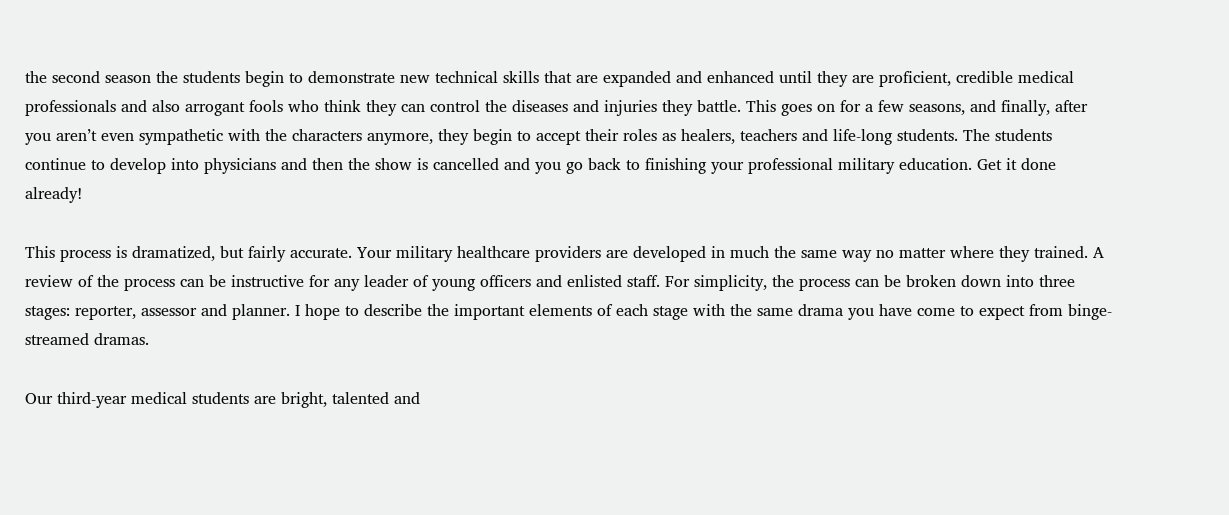the second season the students begin to demonstrate new technical skills that are expanded and enhanced until they are proficient, credible medical professionals and also arrogant fools who think they can control the diseases and injuries they battle. This goes on for a few seasons, and finally, after you aren’t even sympathetic with the characters anymore, they begin to accept their roles as healers, teachers and life-long students. The students continue to develop into physicians and then the show is cancelled and you go back to finishing your professional military education. Get it done already!

This process is dramatized, but fairly accurate. Your military healthcare providers are developed in much the same way no matter where they trained. A review of the process can be instructive for any leader of young officers and enlisted staff. For simplicity, the process can be broken down into three stages: reporter, assessor and planner. I hope to describe the important elements of each stage with the same drama you have come to expect from binge-streamed dramas.

Our third-year medical students are bright, talented and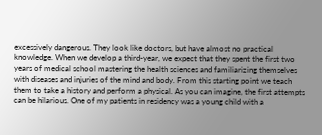excessively dangerous. They look like doctors, but have almost no practical knowledge. When we develop a third-year, we expect that they spent the first two years of medical school mastering the health sciences and familiarizing themselves with diseases and injuries of the mind and body. From this starting point we teach them to take a history and perform a physical. As you can imagine, the first attempts can be hilarious. One of my patients in residency was a young child with a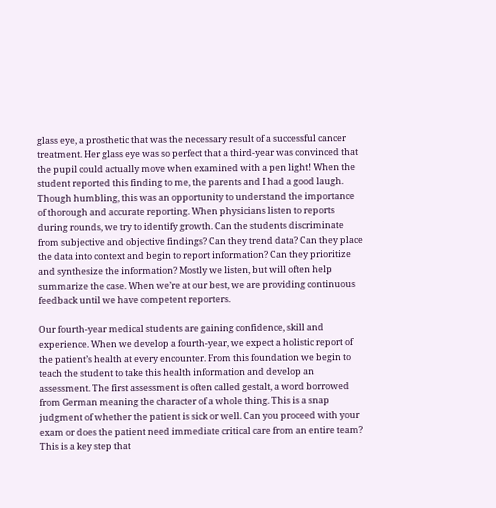glass eye, a prosthetic that was the necessary result of a successful cancer treatment. Her glass eye was so perfect that a third-year was convinced that the pupil could actually move when examined with a pen light! When the student reported this finding to me, the parents and I had a good laugh. Though humbling, this was an opportunity to understand the importance of thorough and accurate reporting. When physicians listen to reports during rounds, we try to identify growth. Can the students discriminate from subjective and objective findings? Can they trend data? Can they place the data into context and begin to report information? Can they prioritize and synthesize the information? Mostly we listen, but will often help summarize the case. When we’re at our best, we are providing continuous feedback until we have competent reporters.

Our fourth-year medical students are gaining confidence, skill and experience. When we develop a fourth-year, we expect a holistic report of the patient’s health at every encounter. From this foundation we begin to teach the student to take this health information and develop an assessment. The first assessment is often called gestalt, a word borrowed from German meaning the character of a whole thing. This is a snap judgment of whether the patient is sick or well. Can you proceed with your exam or does the patient need immediate critical care from an entire team? This is a key step that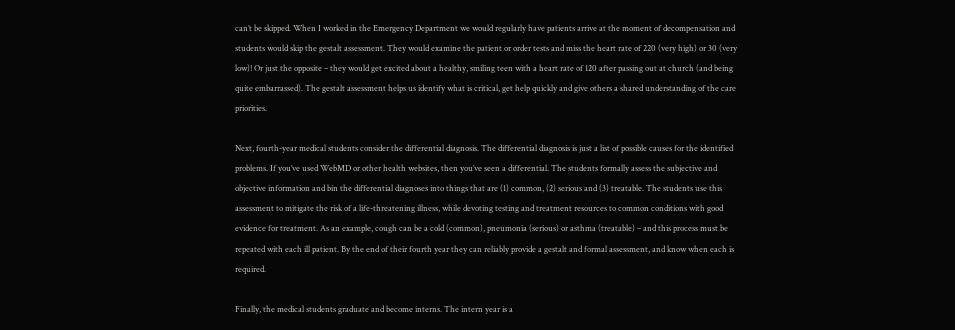can’t be skipped. When I worked in the Emergency Department we would regularly have patients arrive at the moment of decompensation and students would skip the gestalt assessment. They would examine the patient or order tests and miss the heart rate of 220 (very high) or 30 (very low)! Or just the opposite – they would get excited about a healthy, smiling teen with a heart rate of 120 after passing out at church (and being quite embarrassed). The gestalt assessment helps us identify what is critical, get help quickly and give others a shared understanding of the care priorities.

Next, fourth-year medical students consider the differential diagnosis. The differential diagnosis is just a list of possible causes for the identified problems. If you’ve used WebMD or other health websites, then you’ve seen a differential. The students formally assess the subjective and objective information and bin the differential diagnoses into things that are (1) common, (2) serious and (3) treatable. The students use this assessment to mitigate the risk of a life-threatening illness, while devoting testing and treatment resources to common conditions with good evidence for treatment. As an example, cough can be a cold (common), pneumonia (serious) or asthma (treatable) – and this process must be repeated with each ill patient. By the end of their fourth year they can reliably provide a gestalt and formal assessment, and know when each is required.

Finally, the medical students graduate and become interns. The intern year is a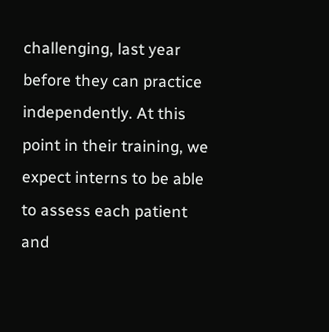challenging, last year before they can practice independently. At this point in their training, we expect interns to be able to assess each patient and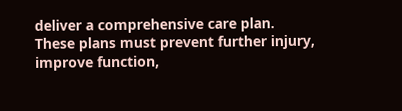deliver a comprehensive care plan. These plans must prevent further injury, improve function,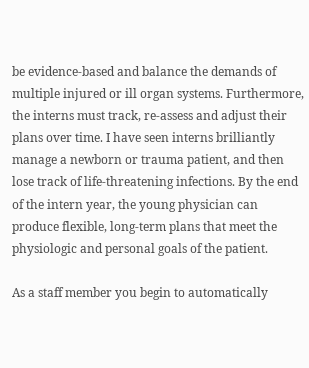be evidence-based and balance the demands of multiple injured or ill organ systems. Furthermore, the interns must track, re-assess and adjust their plans over time. I have seen interns brilliantly manage a newborn or trauma patient, and then lose track of life-threatening infections. By the end of the intern year, the young physician can produce flexible, long-term plans that meet the physiologic and personal goals of the patient.

As a staff member you begin to automatically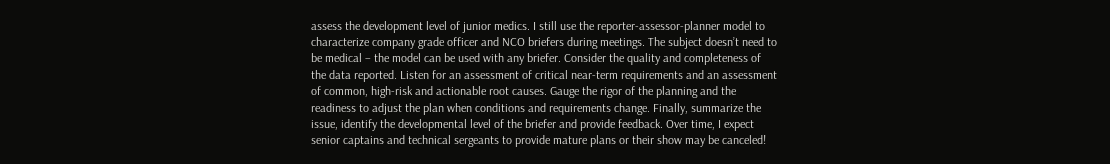assess the development level of junior medics. I still use the reporter-assessor-planner model to characterize company grade officer and NCO briefers during meetings. The subject doesn’t need to be medical – the model can be used with any briefer. Consider the quality and completeness of the data reported. Listen for an assessment of critical near-term requirements and an assessment of common, high-risk and actionable root causes. Gauge the rigor of the planning and the readiness to adjust the plan when conditions and requirements change. Finally, summarize the issue, identify the developmental level of the briefer and provide feedback. Over time, I expect senior captains and technical sergeants to provide mature plans or their show may be canceled!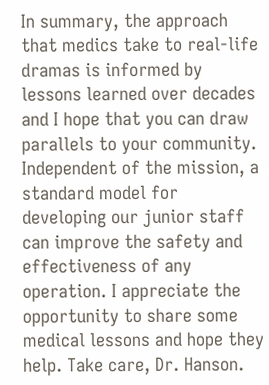In summary, the approach that medics take to real-life dramas is informed by lessons learned over decades and I hope that you can draw parallels to your community. Independent of the mission, a standard model for developing our junior staff can improve the safety and effectiveness of any operation. I appreciate the opportunity to share some medical lessons and hope they help. Take care, Dr. Hanson.